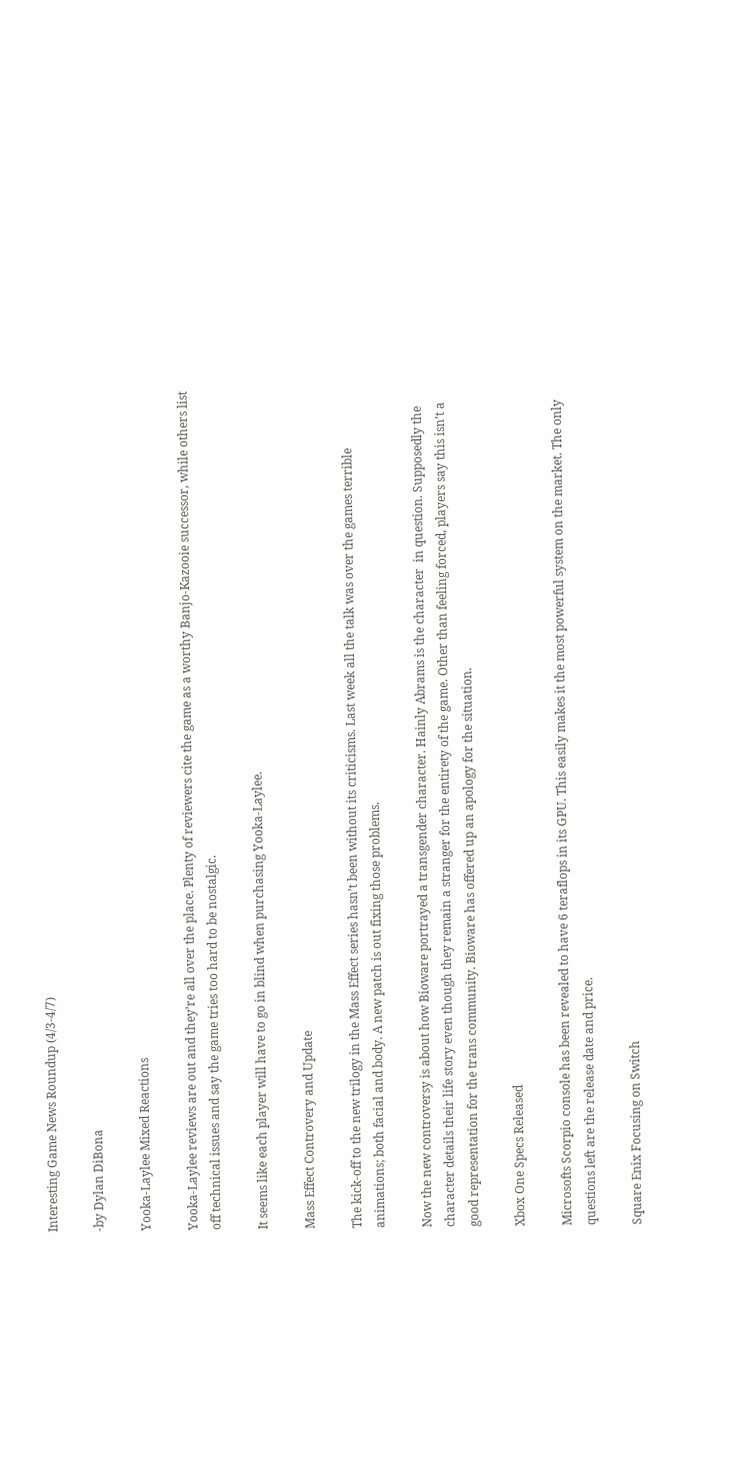Interesting Game News Roundup (4/3-4/7)

-by Dylan DiBona

Yooka-Laylee Mixed Reactions

Yooka-Laylee reviews are out and they’re all over the place. Plenty of reviewers cite the game as a worthy Banjo-Kazooie successor, while others list off technical issues and say the game tries too hard to be nostalgic.

It seems like each player will have to go in blind when purchasing Yooka-Laylee.

Mass Effect Controvery and Update

The kick-off to the new trilogy in the Mass Effect series hasn’t been without its criticisms. Last week all the talk was over the games terrible animations; both facial and body. A new patch is out fixing those problems.

Now the new controversy is about how Bioware portrayed a transgender character. Hainly Abrams is the character  in question. Supposedly the character details their life story even though they remain a stranger for the entirety of the game. Other than feeling forced, players say this isn’t a good representation for the trans community. Bioware has offered up an apology for the situation.

Xbox One Specs Released

Microsofts Scorpio console has been revealed to have 6 teraflops in its GPU. This easily makes it the most powerful system on the market. The only questions left are the release date and price.

Square Enix Focusing on Switch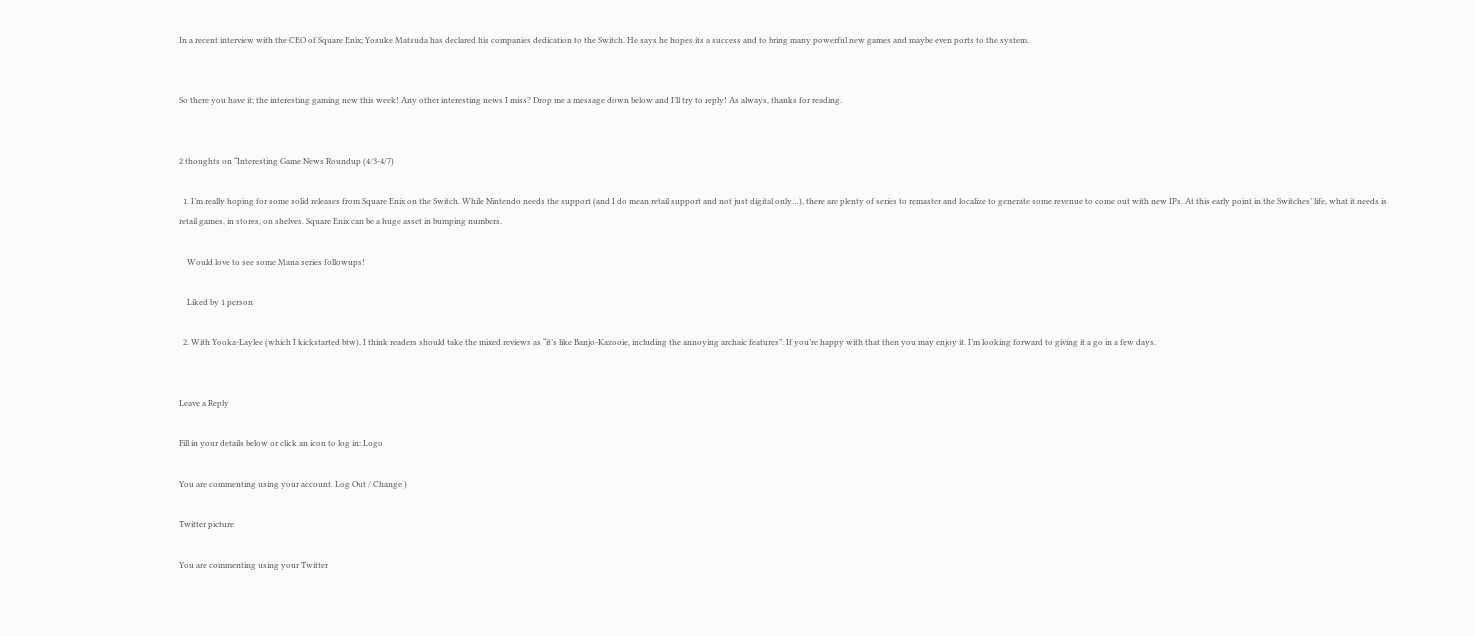In a recent interview with the CEO of Square Enix; Yosuke Matsuda has declared his companies dedication to the Switch. He says he hopes its a success and to bring many powerful new games and maybe even ports to the system.


So there you have it; the interesting gaming new this week! Any other interesting news I miss? Drop me a message down below and I’ll try to reply! As always, thanks for reading.


2 thoughts on “Interesting Game News Roundup (4/3-4/7)

  1. I’m really hoping for some solid releases from Square Enix on the Switch. While Nintendo needs the support (and I do mean retail support and not just digital only…), there are plenty of series to remaster and localize to generate some revenue to come out with new IPs. At this early point in the Switches’ life, what it needs is retail games, in stores, on shelves. Square Enix can be a huge asset in bumping numbers.

    Would love to see some Mana series followups!

    Liked by 1 person

  2. With Yooka-Laylee (which I kickstarted btw), I think readers should take the mixed reviews as “it’s like Banjo-Kazooie, including the annoying archaic features”. If you’re happy with that then you may enjoy it. I’m looking forward to giving it a go in a few days.


Leave a Reply

Fill in your details below or click an icon to log in: Logo

You are commenting using your account. Log Out / Change )

Twitter picture

You are commenting using your Twitter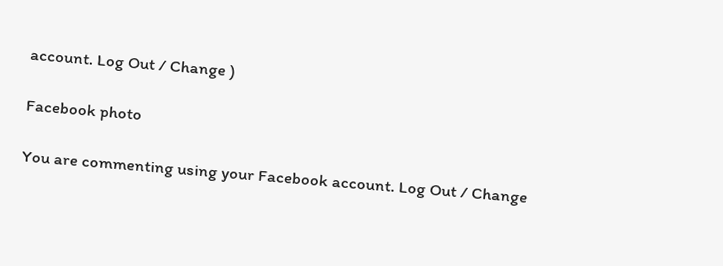account. Log Out / Change )

Facebook photo

You are commenting using your Facebook account. Log Out / Change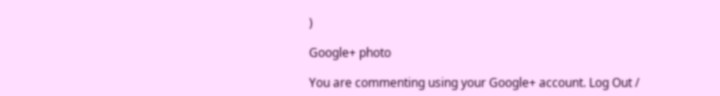)

Google+ photo

You are commenting using your Google+ account. Log Out /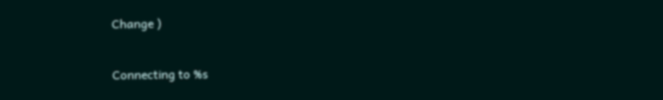Change )

Connecting to %s